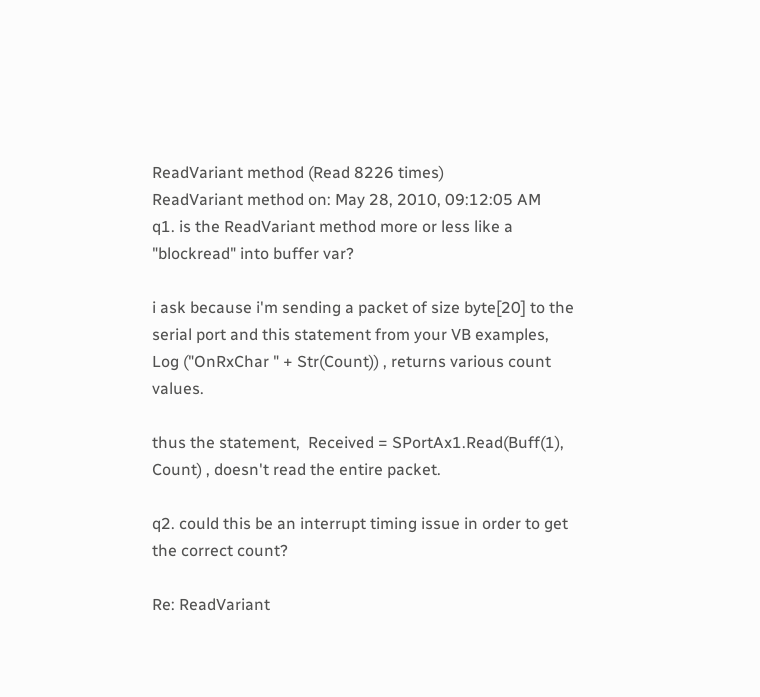ReadVariant method (Read 8226 times)
ReadVariant method on: May 28, 2010, 09:12:05 AM
q1. is the ReadVariant method more or less like a "blockread" into buffer var?

i ask because i'm sending a packet of size byte[20] to the serial port and this statement from your VB examples, Log ("OnRxChar " + Str(Count)) , returns various count values.

thus the statement,  Received = SPortAx1.Read(Buff(1), Count) , doesn't read the entire packet.

q2. could this be an interrupt timing issue in order to get the correct count?

Re: ReadVariant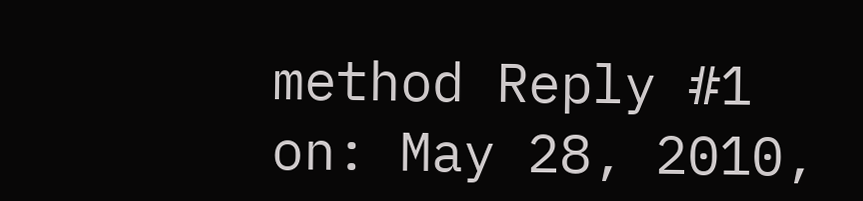method Reply #1 on: May 28, 2010,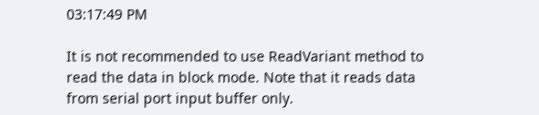03:17:49 PM

It is not recommended to use ReadVariant method to read the data in block mode. Note that it reads data from serial port input buffer only.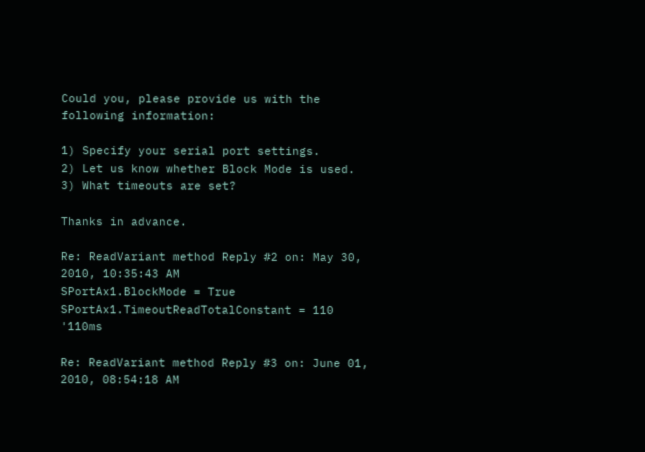Could you, please provide us with the following information:

1) Specify your serial port settings.
2) Let us know whether Block Mode is used.
3) What timeouts are set?

Thanks in advance.

Re: ReadVariant method Reply #2 on: May 30, 2010, 10:35:43 AM
SPortAx1.BlockMode = True
SPortAx1.TimeoutReadTotalConstant = 110  '110ms

Re: ReadVariant method Reply #3 on: June 01, 2010, 08:54:18 AM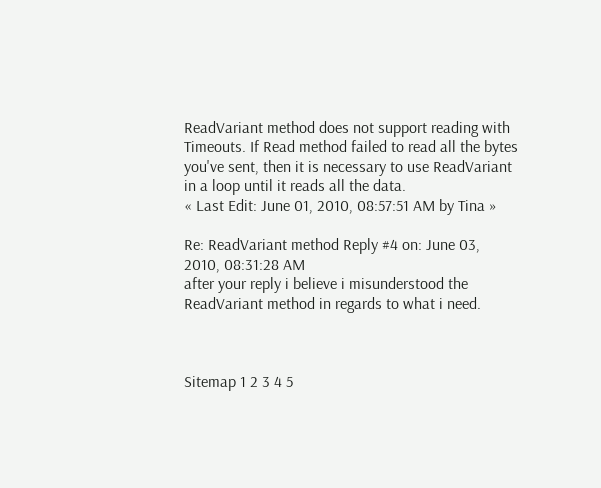ReadVariant method does not support reading with Timeouts. If Read method failed to read all the bytes you've sent, then it is necessary to use ReadVariant in a loop until it reads all the data.
« Last Edit: June 01, 2010, 08:57:51 AM by Tina »

Re: ReadVariant method Reply #4 on: June 03, 2010, 08:31:28 AM
after your reply i believe i misunderstood the ReadVariant method in regards to what i need.



Sitemap 1 2 3 4 5